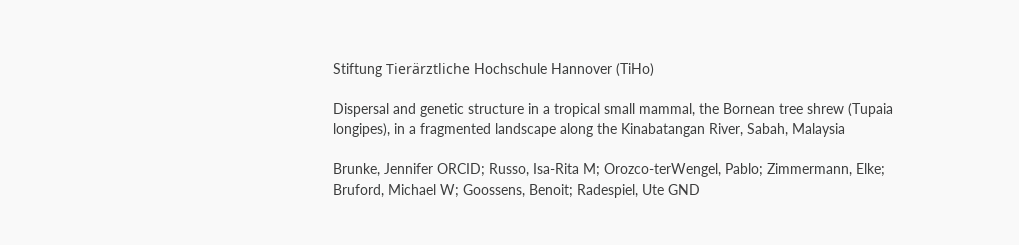Stiftung Tierärztliche Hochschule Hannover (TiHo)

Dispersal and genetic structure in a tropical small mammal, the Bornean tree shrew (Tupaia longipes), in a fragmented landscape along the Kinabatangan River, Sabah, Malaysia

Brunke, Jennifer ORCID; Russo, Isa-Rita M; Orozco-terWengel, Pablo; Zimmermann, Elke; Bruford, Michael W; Goossens, Benoit; Radespiel, Ute GND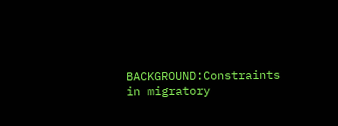BACKGROUND:Constraints in migratory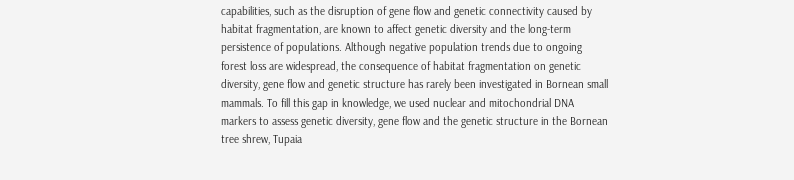capabilities, such as the disruption of gene flow and genetic connectivity caused by habitat fragmentation, are known to affect genetic diversity and the long-term persistence of populations. Although negative population trends due to ongoing forest loss are widespread, the consequence of habitat fragmentation on genetic diversity, gene flow and genetic structure has rarely been investigated in Bornean small mammals. To fill this gap in knowledge, we used nuclear and mitochondrial DNA markers to assess genetic diversity, gene flow and the genetic structure in the Bornean tree shrew, Tupaia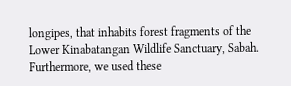longipes, that inhabits forest fragments of the Lower Kinabatangan Wildlife Sanctuary, Sabah. Furthermore, we used these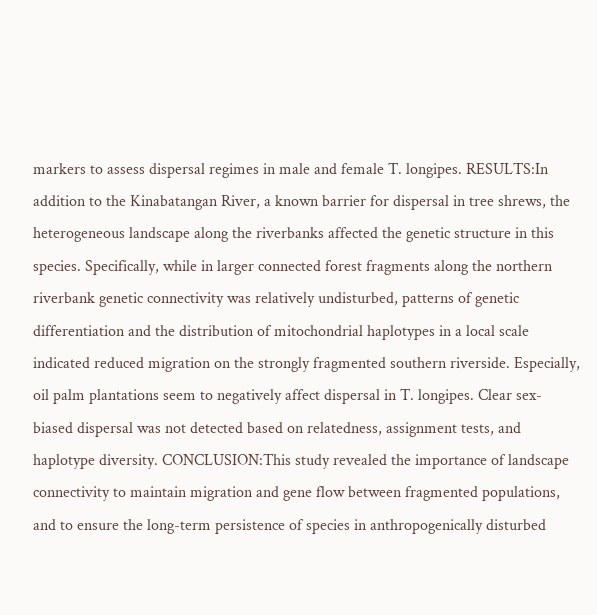markers to assess dispersal regimes in male and female T. longipes. RESULTS:In addition to the Kinabatangan River, a known barrier for dispersal in tree shrews, the heterogeneous landscape along the riverbanks affected the genetic structure in this species. Specifically, while in larger connected forest fragments along the northern riverbank genetic connectivity was relatively undisturbed, patterns of genetic differentiation and the distribution of mitochondrial haplotypes in a local scale indicated reduced migration on the strongly fragmented southern riverside. Especially, oil palm plantations seem to negatively affect dispersal in T. longipes. Clear sex-biased dispersal was not detected based on relatedness, assignment tests, and haplotype diversity. CONCLUSION:This study revealed the importance of landscape connectivity to maintain migration and gene flow between fragmented populations, and to ensure the long-term persistence of species in anthropogenically disturbed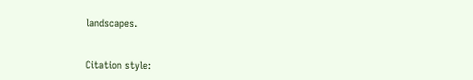landscapes.


Citation style: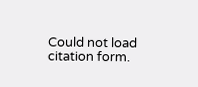Could not load citation form.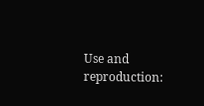Use and reproduction: